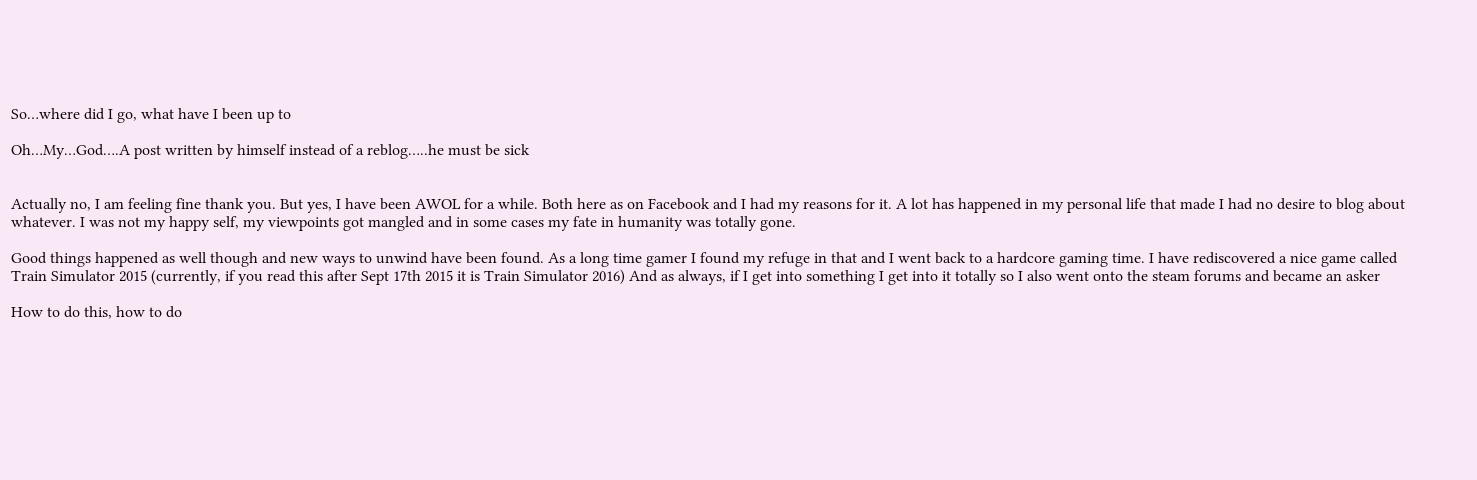So…where did I go, what have I been up to

Oh…My…God….A post written by himself instead of a reblog…..he must be sick


Actually no, I am feeling fine thank you. But yes, I have been AWOL for a while. Both here as on Facebook and I had my reasons for it. A lot has happened in my personal life that made I had no desire to blog about whatever. I was not my happy self, my viewpoints got mangled and in some cases my fate in humanity was totally gone.

Good things happened as well though and new ways to unwind have been found. As a long time gamer I found my refuge in that and I went back to a hardcore gaming time. I have rediscovered a nice game called Train Simulator 2015 (currently, if you read this after Sept 17th 2015 it is Train Simulator 2016) And as always, if I get into something I get into it totally so I also went onto the steam forums and became an asker

How to do this, how to do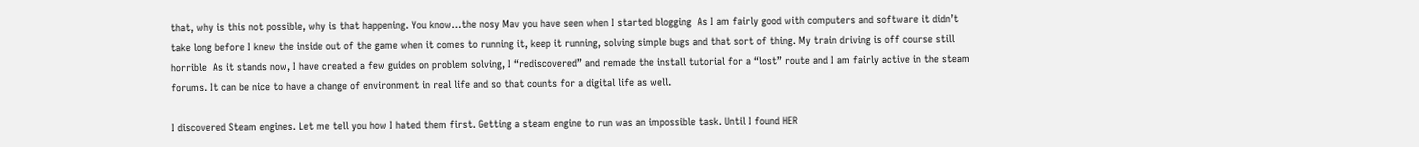that, why is this not possible, why is that happening. You know…the nosy Mav you have seen when I started blogging  As I am fairly good with computers and software it didn’t take long before I knew the inside out of the game when it comes to running it, keep it running, solving simple bugs and that sort of thing. My train driving is off course still horrible  As it stands now, I have created a few guides on problem solving, I “rediscovered” and remade the install tutorial for a “lost” route and I am fairly active in the steam forums. It can be nice to have a change of environment in real life and so that counts for a digital life as well.

I discovered Steam engines. Let me tell you how I hated them first. Getting a steam engine to run was an impossible task. Until I found HER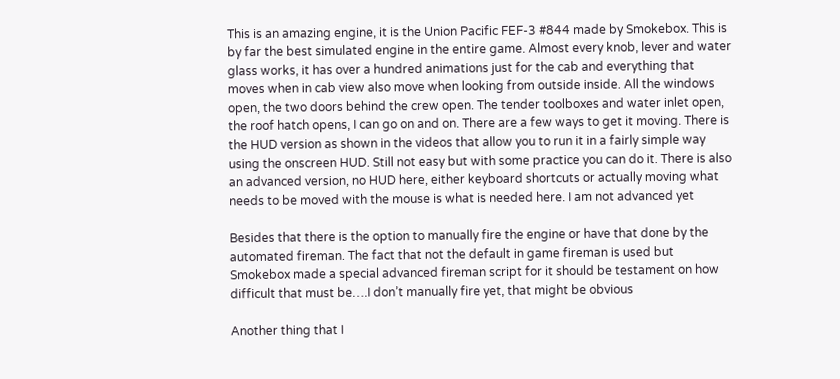This is an amazing engine, it is the Union Pacific FEF-3 #844 made by Smokebox. This is by far the best simulated engine in the entire game. Almost every knob, lever and water glass works, it has over a hundred animations just for the cab and everything that moves when in cab view also move when looking from outside inside. All the windows open, the two doors behind the crew open. The tender toolboxes and water inlet open, the roof hatch opens, I can go on and on. There are a few ways to get it moving. There is the HUD version as shown in the videos that allow you to run it in a fairly simple way using the onscreen HUD. Still not easy but with some practice you can do it. There is also an advanced version, no HUD here, either keyboard shortcuts or actually moving what needs to be moved with the mouse is what is needed here. I am not advanced yet

Besides that there is the option to manually fire the engine or have that done by the automated fireman. The fact that not the default in game fireman is used but Smokebox made a special advanced fireman script for it should be testament on how difficult that must be….I don’t manually fire yet, that might be obvious

Another thing that I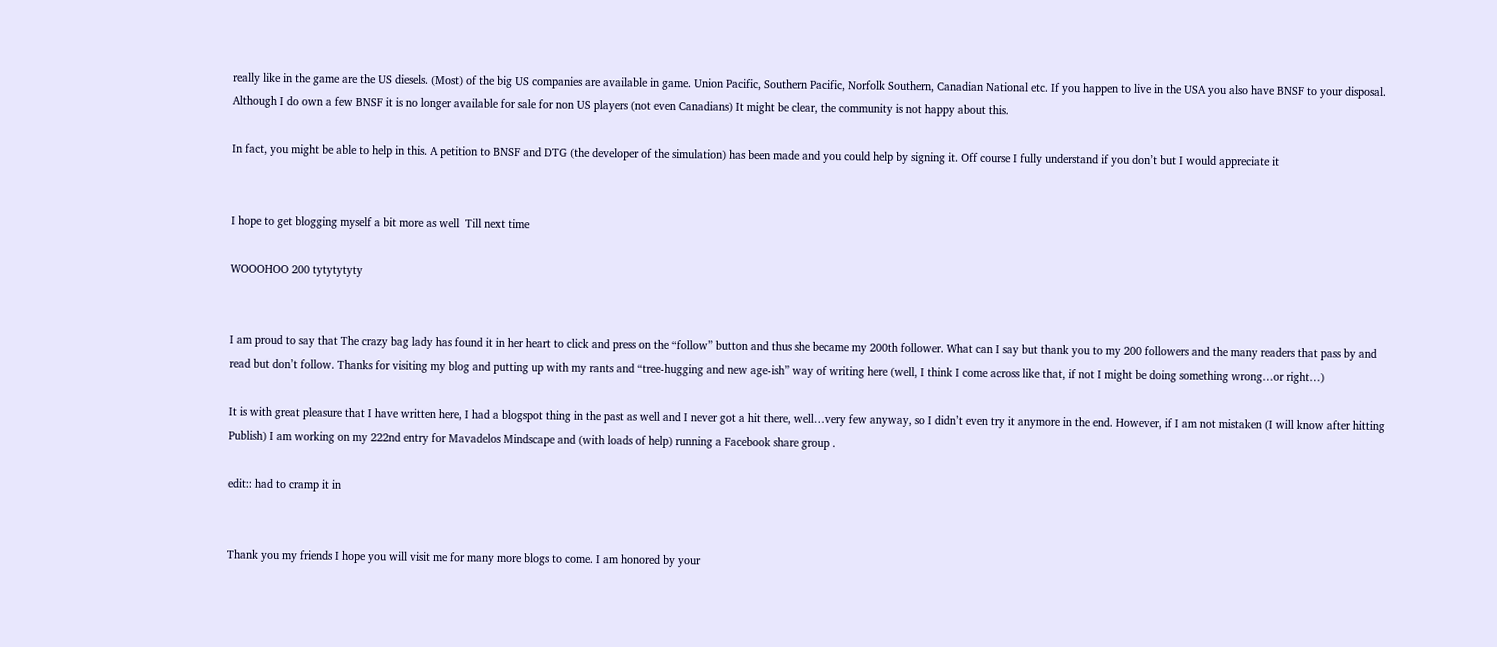really like in the game are the US diesels. (Most) of the big US companies are available in game. Union Pacific, Southern Pacific, Norfolk Southern, Canadian National etc. If you happen to live in the USA you also have BNSF to your disposal. Although I do own a few BNSF it is no longer available for sale for non US players (not even Canadians) It might be clear, the community is not happy about this.

In fact, you might be able to help in this. A petition to BNSF and DTG (the developer of the simulation) has been made and you could help by signing it. Off course I fully understand if you don’t but I would appreciate it


I hope to get blogging myself a bit more as well  Till next time

WOOOHOO 200 tytytytyty


I am proud to say that The crazy bag lady has found it in her heart to click and press on the “follow” button and thus she became my 200th follower. What can I say but thank you to my 200 followers and the many readers that pass by and read but don’t follow. Thanks for visiting my blog and putting up with my rants and “tree-hugging and new age-ish” way of writing here (well, I think I come across like that, if not I might be doing something wrong…or right…)

It is with great pleasure that I have written here, I had a blogspot thing in the past as well and I never got a hit there, well…very few anyway, so I didn’t even try it anymore in the end. However, if I am not mistaken (I will know after hitting Publish) I am working on my 222nd entry for Mavadelos Mindscape and (with loads of help) running a Facebook share group .

edit:: had to cramp it in


Thank you my friends I hope you will visit me for many more blogs to come. I am honored by your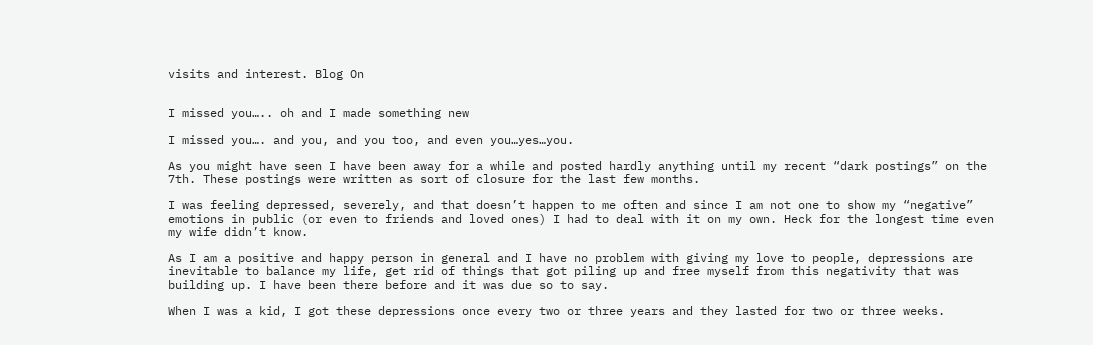visits and interest. Blog On


I missed you….. oh and I made something new

I missed you…. and you, and you too, and even you…yes…you.

As you might have seen I have been away for a while and posted hardly anything until my recent “dark postings” on the 7th. These postings were written as sort of closure for the last few months.

I was feeling depressed, severely, and that doesn’t happen to me often and since I am not one to show my “negative” emotions in public (or even to friends and loved ones) I had to deal with it on my own. Heck for the longest time even my wife didn’t know.

As I am a positive and happy person in general and I have no problem with giving my love to people, depressions are inevitable to balance my life, get rid of things that got piling up and free myself from this negativity that was building up. I have been there before and it was due so to say.

When I was a kid, I got these depressions once every two or three years and they lasted for two or three weeks.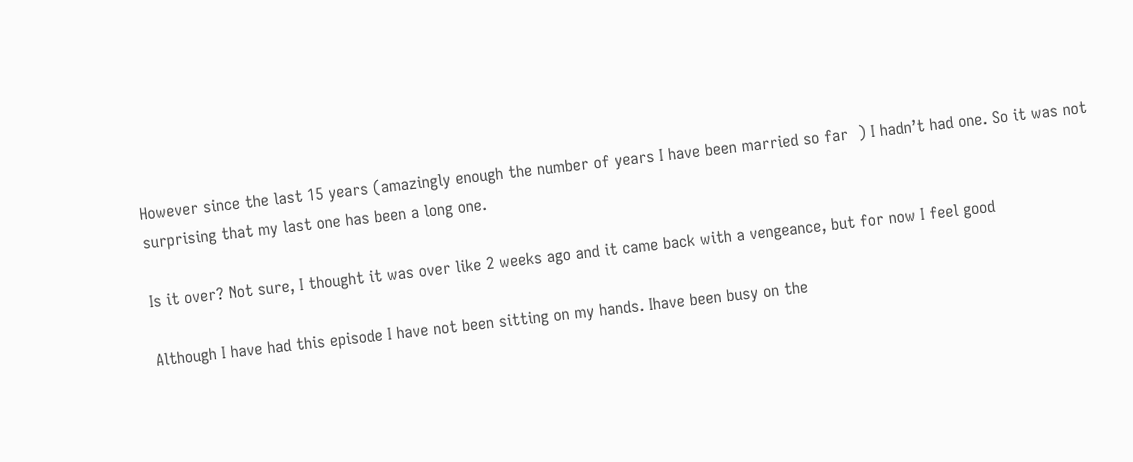However since the last 15 years (amazingly enough the number of years I have been married so far  ) I hadn’t had one. So it was not surprising that my last one has been a long one.

Is it over? Not sure, I thought it was over like 2 weeks ago and it came back with a vengeance, but for now I feel good

Although I have had this episode I have not been sitting on my hands. Ihave been busy on the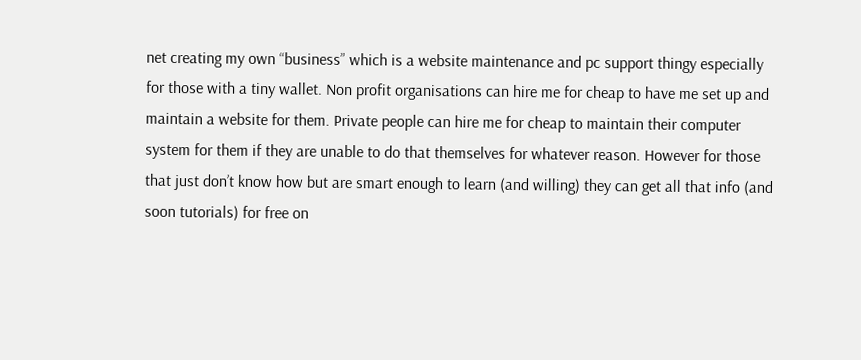net creating my own “business” which is a website maintenance and pc support thingy especially for those with a tiny wallet. Non profit organisations can hire me for cheap to have me set up and maintain a website for them. Private people can hire me for cheap to maintain their computer system for them if they are unable to do that themselves for whatever reason. However for those that just don’t know how but are smart enough to learn (and willing) they can get all that info (and soon tutorials) for free on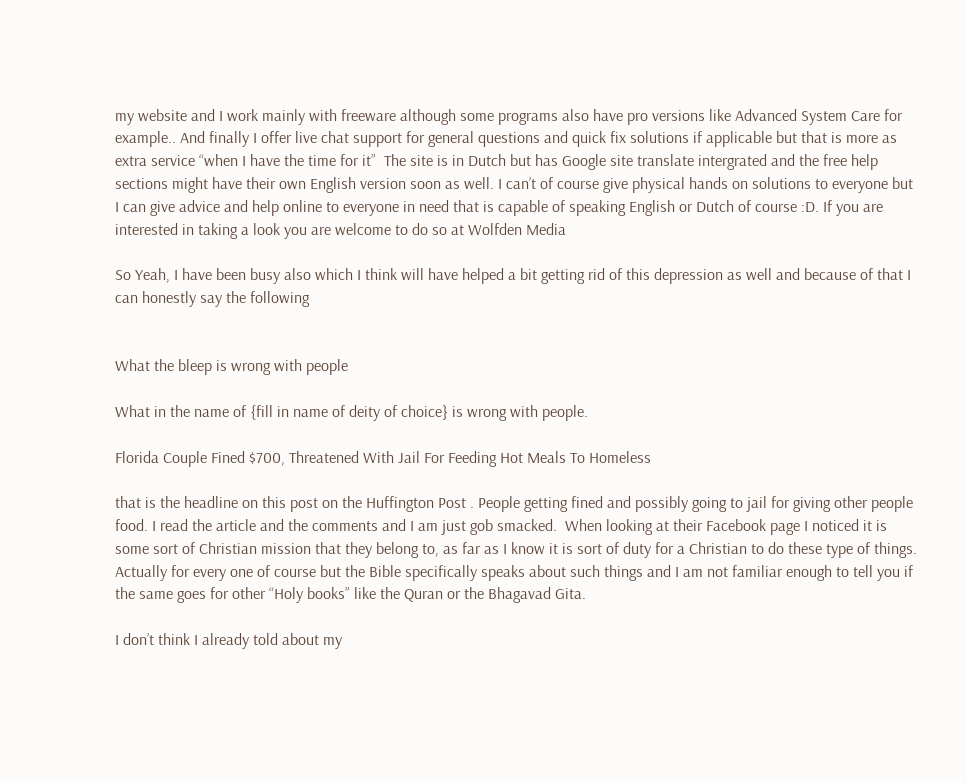my website and I work mainly with freeware although some programs also have pro versions like Advanced System Care for example.. And finally I offer live chat support for general questions and quick fix solutions if applicable but that is more as extra service “when I have the time for it”  The site is in Dutch but has Google site translate intergrated and the free help sections might have their own English version soon as well. I can’t of course give physical hands on solutions to everyone but I can give advice and help online to everyone in need that is capable of speaking English or Dutch of course :D. If you are interested in taking a look you are welcome to do so at Wolfden Media

So Yeah, I have been busy also which I think will have helped a bit getting rid of this depression as well and because of that I can honestly say the following


What the bleep is wrong with people

What in the name of {fill in name of deity of choice} is wrong with people.

Florida Couple Fined $700, Threatened With Jail For Feeding Hot Meals To Homeless

that is the headline on this post on the Huffington Post . People getting fined and possibly going to jail for giving other people food. I read the article and the comments and I am just gob smacked.  When looking at their Facebook page I noticed it is some sort of Christian mission that they belong to, as far as I know it is sort of duty for a Christian to do these type of things. Actually for every one of course but the Bible specifically speaks about such things and I am not familiar enough to tell you if the same goes for other “Holy books” like the Quran or the Bhagavad Gita.

I don’t think I already told about my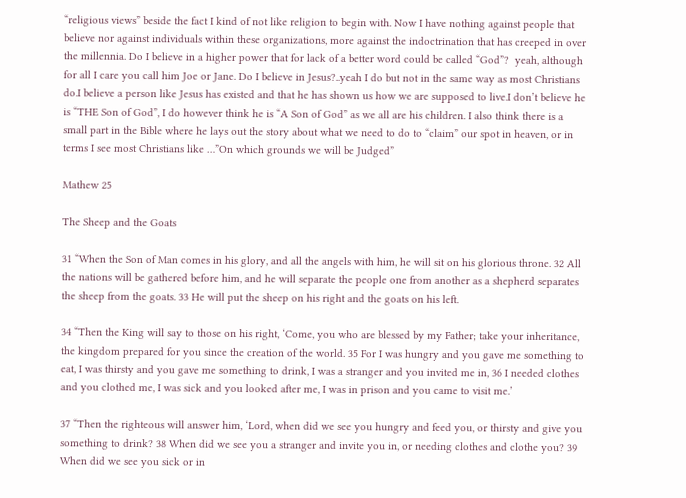“religious views” beside the fact I kind of not like religion to begin with. Now I have nothing against people that believe nor against individuals within these organizations, more against the indoctrination that has creeped in over the millennia. Do I believe in a higher power that for lack of a better word could be called “God”?  yeah, although for all I care you call him Joe or Jane. Do I believe in Jesus?..yeah I do but not in the same way as most Christians do.I believe a person like Jesus has existed and that he has shown us how we are supposed to live.I don’t believe he is “THE Son of God”, I do however think he is “A Son of God” as we all are his children. I also think there is a small part in the Bible where he lays out the story about what we need to do to “claim” our spot in heaven, or in terms I see most Christians like …”On which grounds we will be Judged”

Mathew 25

The Sheep and the Goats

31 “When the Son of Man comes in his glory, and all the angels with him, he will sit on his glorious throne. 32 All the nations will be gathered before him, and he will separate the people one from another as a shepherd separates the sheep from the goats. 33 He will put the sheep on his right and the goats on his left.

34 “Then the King will say to those on his right, ‘Come, you who are blessed by my Father; take your inheritance, the kingdom prepared for you since the creation of the world. 35 For I was hungry and you gave me something to eat, I was thirsty and you gave me something to drink, I was a stranger and you invited me in, 36 I needed clothes and you clothed me, I was sick and you looked after me, I was in prison and you came to visit me.’

37 “Then the righteous will answer him, ‘Lord, when did we see you hungry and feed you, or thirsty and give you something to drink? 38 When did we see you a stranger and invite you in, or needing clothes and clothe you? 39 When did we see you sick or in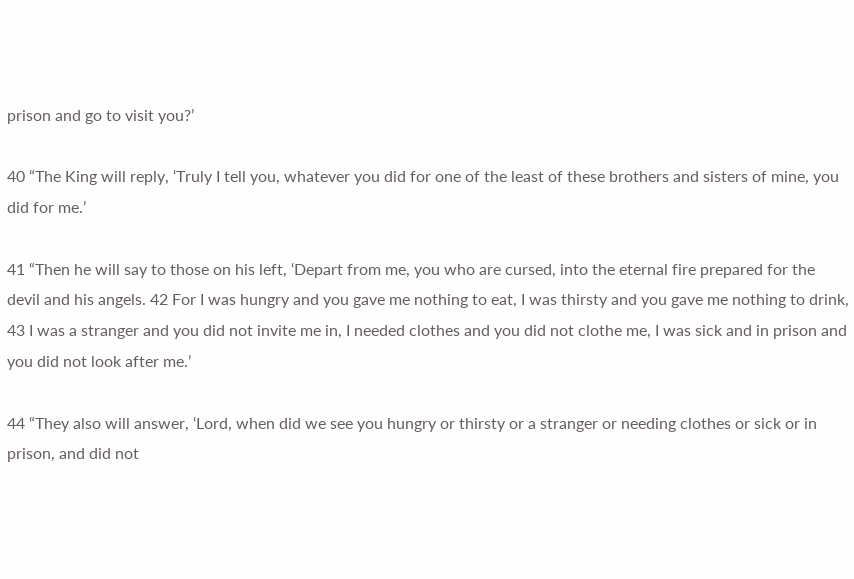prison and go to visit you?’

40 “The King will reply, ‘Truly I tell you, whatever you did for one of the least of these brothers and sisters of mine, you did for me.’

41 “Then he will say to those on his left, ‘Depart from me, you who are cursed, into the eternal fire prepared for the devil and his angels. 42 For I was hungry and you gave me nothing to eat, I was thirsty and you gave me nothing to drink, 43 I was a stranger and you did not invite me in, I needed clothes and you did not clothe me, I was sick and in prison and you did not look after me.’

44 “They also will answer, ‘Lord, when did we see you hungry or thirsty or a stranger or needing clothes or sick or in prison, and did not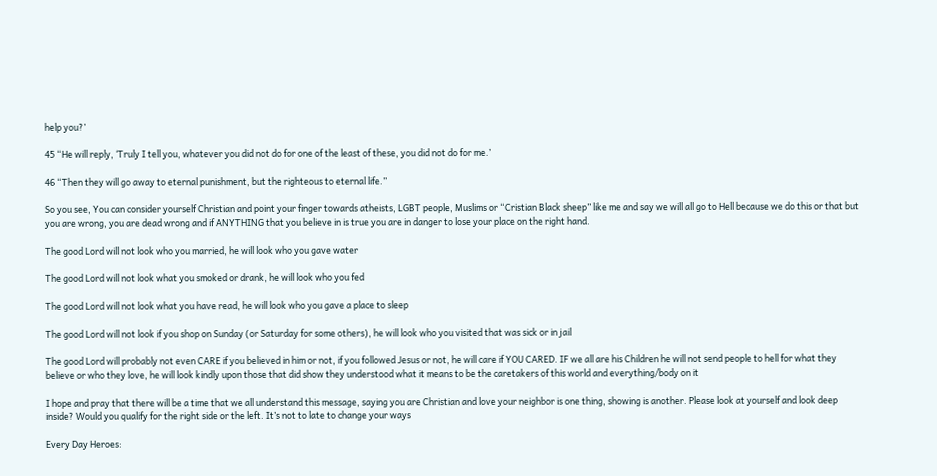help you?’

45 “He will reply, ‘Truly I tell you, whatever you did not do for one of the least of these, you did not do for me.’

46 “Then they will go away to eternal punishment, but the righteous to eternal life.”

So you see, You can consider yourself Christian and point your finger towards atheists, LGBT people, Muslims or “Cristian Black sheep” like me and say we will all go to Hell because we do this or that but you are wrong, you are dead wrong and if ANYTHING that you believe in is true you are in danger to lose your place on the right hand.

The good Lord will not look who you married, he will look who you gave water

The good Lord will not look what you smoked or drank, he will look who you fed

The good Lord will not look what you have read, he will look who you gave a place to sleep

The good Lord will not look if you shop on Sunday (or Saturday for some others), he will look who you visited that was sick or in jail

The good Lord will probably not even CARE if you believed in him or not, if you followed Jesus or not, he will care if YOU CARED. IF we all are his Children he will not send people to hell for what they believe or who they love, he will look kindly upon those that did show they understood what it means to be the caretakers of this world and everything/body on it

I hope and pray that there will be a time that we all understand this message, saying you are Christian and love your neighbor is one thing, showing is another. Please look at yourself and look deep inside? Would you qualify for the right side or the left. It’s not to late to change your ways

Every Day Heroes: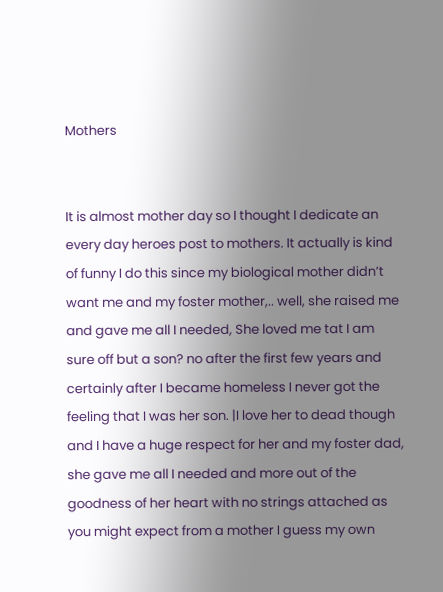Mothers


It is almost mother day so I thought I dedicate an every day heroes post to mothers. It actually is kind of funny I do this since my biological mother didn’t want me and my foster mother,.. well, she raised me and gave me all I needed, She loved me tat I am sure off but a son? no after the first few years and certainly after I became homeless I never got the feeling that I was her son. |I love her to dead though and I have a huge respect for her and my foster dad, she gave me all I needed and more out of the goodness of her heart with no strings attached as you might expect from a mother I guess my own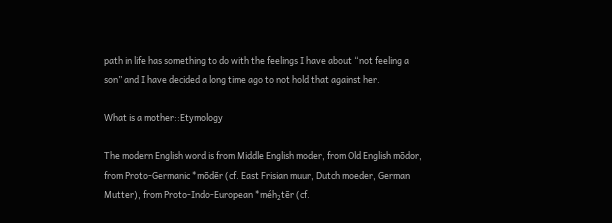path in life has something to do with the feelings I have about “not feeling a son” and I have decided a long time ago to not hold that against her.

What is a mother::Etymology

The modern English word is from Middle English moder, from Old English mōdor, from Proto-Germanic *mōdēr (cf. East Frisian muur, Dutch moeder, German Mutter), from Proto-Indo-European *méh₂tēr (cf.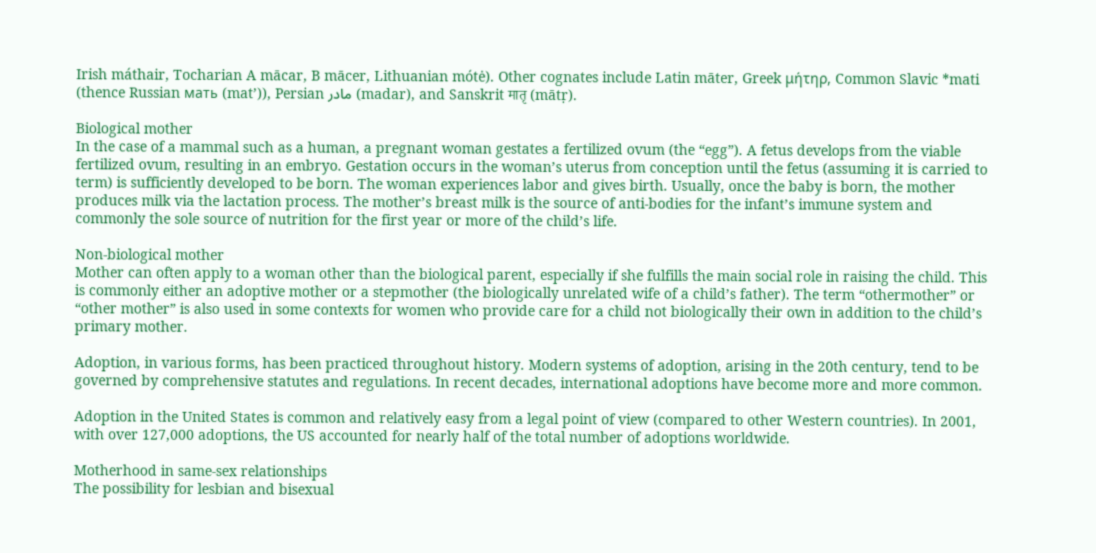Irish máthair, Tocharian A mācar, B mācer, Lithuanian mótė). Other cognates include Latin māter, Greek μήτηρ, Common Slavic *mati (thence Russian мать (mat’)), Persian مادر (madar), and Sanskrit मातृ (mātṛ).

Biological mother
In the case of a mammal such as a human, a pregnant woman gestates a fertilized ovum (the “egg”). A fetus develops from the viable fertilized ovum, resulting in an embryo. Gestation occurs in the woman’s uterus from conception until the fetus (assuming it is carried to term) is sufficiently developed to be born. The woman experiences labor and gives birth. Usually, once the baby is born, the mother produces milk via the lactation process. The mother’s breast milk is the source of anti-bodies for the infant’s immune system and commonly the sole source of nutrition for the first year or more of the child’s life.

Non-biological mother
Mother can often apply to a woman other than the biological parent, especially if she fulfills the main social role in raising the child. This is commonly either an adoptive mother or a stepmother (the biologically unrelated wife of a child’s father). The term “othermother” or “other mother” is also used in some contexts for women who provide care for a child not biologically their own in addition to the child’s primary mother.

Adoption, in various forms, has been practiced throughout history. Modern systems of adoption, arising in the 20th century, tend to be governed by comprehensive statutes and regulations. In recent decades, international adoptions have become more and more common.

Adoption in the United States is common and relatively easy from a legal point of view (compared to other Western countries). In 2001, with over 127,000 adoptions, the US accounted for nearly half of the total number of adoptions worldwide.

Motherhood in same-sex relationships
The possibility for lesbian and bisexual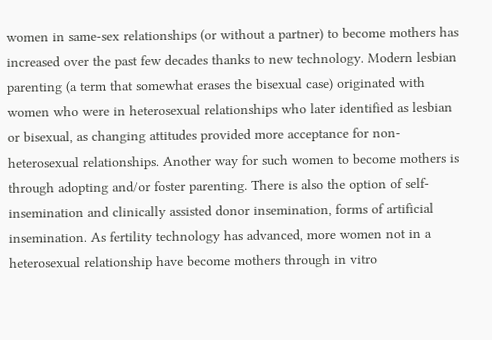women in same-sex relationships (or without a partner) to become mothers has increased over the past few decades thanks to new technology. Modern lesbian parenting (a term that somewhat erases the bisexual case) originated with women who were in heterosexual relationships who later identified as lesbian or bisexual, as changing attitudes provided more acceptance for non-heterosexual relationships. Another way for such women to become mothers is through adopting and/or foster parenting. There is also the option of self-insemination and clinically assisted donor insemination, forms of artificial insemination. As fertility technology has advanced, more women not in a heterosexual relationship have become mothers through in vitro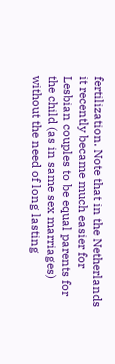fertilization. Note that in the Netherlands it recently became much easier for Lesbian couples to be equal parents for the child (as in same sex marriages) without the need of long lasting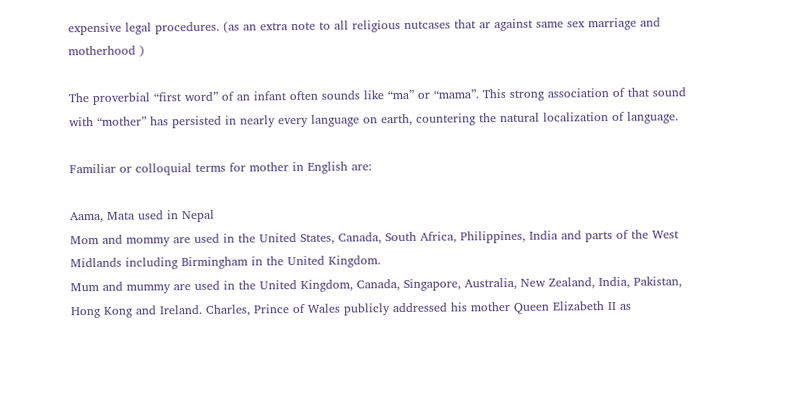expensive legal procedures. (as an extra note to all religious nutcases that ar against same sex marriage and motherhood )

The proverbial “first word” of an infant often sounds like “ma” or “mama”. This strong association of that sound with “mother” has persisted in nearly every language on earth, countering the natural localization of language.

Familiar or colloquial terms for mother in English are:

Aama, Mata used in Nepal
Mom and mommy are used in the United States, Canada, South Africa, Philippines, India and parts of the West Midlands including Birmingham in the United Kingdom.
Mum and mummy are used in the United Kingdom, Canada, Singapore, Australia, New Zealand, India, Pakistan, Hong Kong and Ireland. Charles, Prince of Wales publicly addressed his mother Queen Elizabeth II as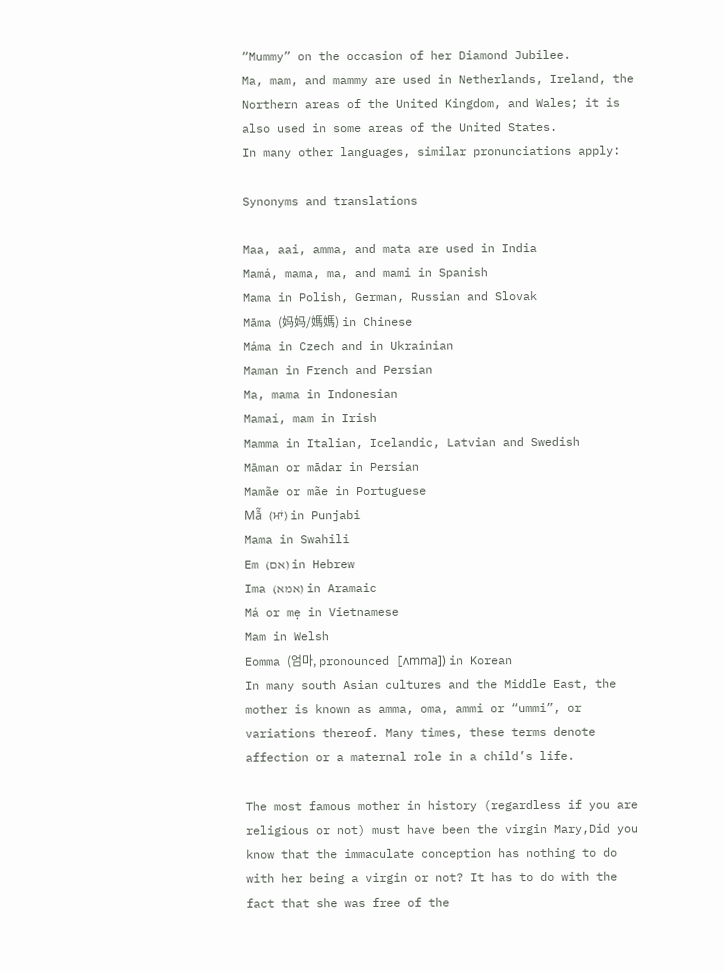“Mummy” on the occasion of her Diamond Jubilee.
Ma, mam, and mammy are used in Netherlands, Ireland, the Northern areas of the United Kingdom, and Wales; it is also used in some areas of the United States.
In many other languages, similar pronunciations apply:

Synonyms and translations

Maa, aai, amma, and mata are used in India
Mamá, mama, ma, and mami in Spanish
Mama in Polish, German, Russian and Slovak
Māma (妈妈/媽媽) in Chinese
Máma in Czech and in Ukrainian
Maman in French and Persian
Ma, mama in Indonesian
Mamaí, mam in Irish
Mamma in Italian, Icelandic, Latvian and Swedish
Māman or mādar in Persian
Mamãe or mãe in Portuguese
Mā̃ (ਮਾਂ) in Punjabi
Mama in Swahili
Em (אם) in Hebrew
Ima (אמא) in Aramaic
Má or mẹ in Vietnamese
Mam in Welsh
Eomma (엄마, pronounced [ʌmma]) in Korean
In many south Asian cultures and the Middle East, the mother is known as amma, oma, ammi or “ummi”, or variations thereof. Many times, these terms denote affection or a maternal role in a child’s life.

The most famous mother in history (regardless if you are religious or not) must have been the virgin Mary,Did you know that the immaculate conception has nothing to do with her being a virgin or not? It has to do with the fact that she was free of the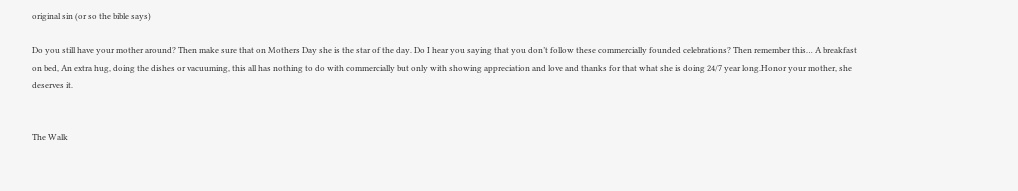original sin (or so the bible says)

Do you still have your mother around? Then make sure that on Mothers Day she is the star of the day. Do I hear you saying that you don’t follow these commercially founded celebrations? Then remember this… A breakfast on bed, An extra hug, doing the dishes or vacuuming, this all has nothing to do with commercially but only with showing appreciation and love and thanks for that what she is doing 24/7 year long.Honor your mother, she deserves it.


The Walk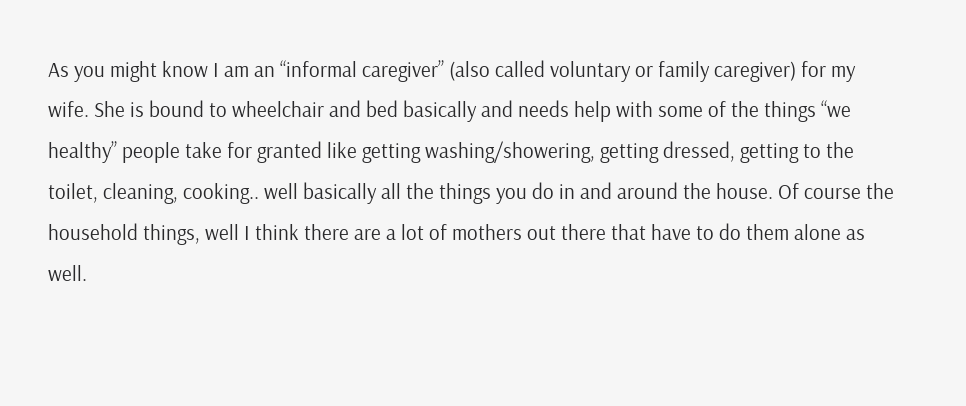As you might know I am an “informal caregiver” (also called voluntary or family caregiver) for my wife. She is bound to wheelchair and bed basically and needs help with some of the things “we healthy” people take for granted like getting washing/showering, getting dressed, getting to the toilet, cleaning, cooking.. well basically all the things you do in and around the house. Of course the household things, well I think there are a lot of mothers out there that have to do them alone as well.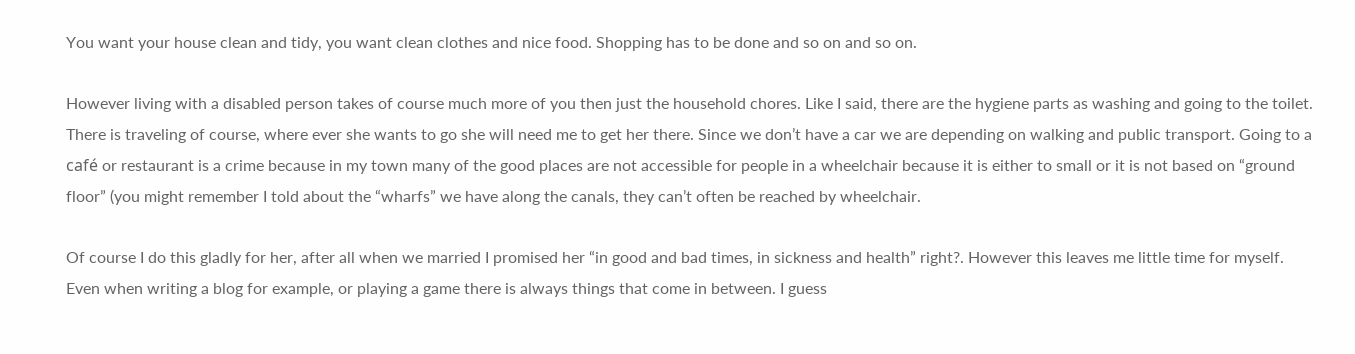You want your house clean and tidy, you want clean clothes and nice food. Shopping has to be done and so on and so on.

However living with a disabled person takes of course much more of you then just the household chores. Like I said, there are the hygiene parts as washing and going to the toilet. There is traveling of course, where ever she wants to go she will need me to get her there. Since we don’t have a car we are depending on walking and public transport. Going to a café or restaurant is a crime because in my town many of the good places are not accessible for people in a wheelchair because it is either to small or it is not based on “ground floor” (you might remember I told about the “wharfs” we have along the canals, they can’t often be reached by wheelchair.

Of course I do this gladly for her, after all when we married I promised her “in good and bad times, in sickness and health” right?. However this leaves me little time for myself. Even when writing a blog for example, or playing a game there is always things that come in between. I guess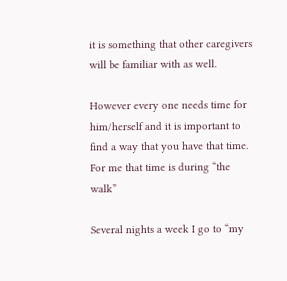it is something that other caregivers will be familiar with as well.

However every one needs time for him/herself and it is important to find a way that you have that time. For me that time is during “the walk”

Several nights a week I go to “my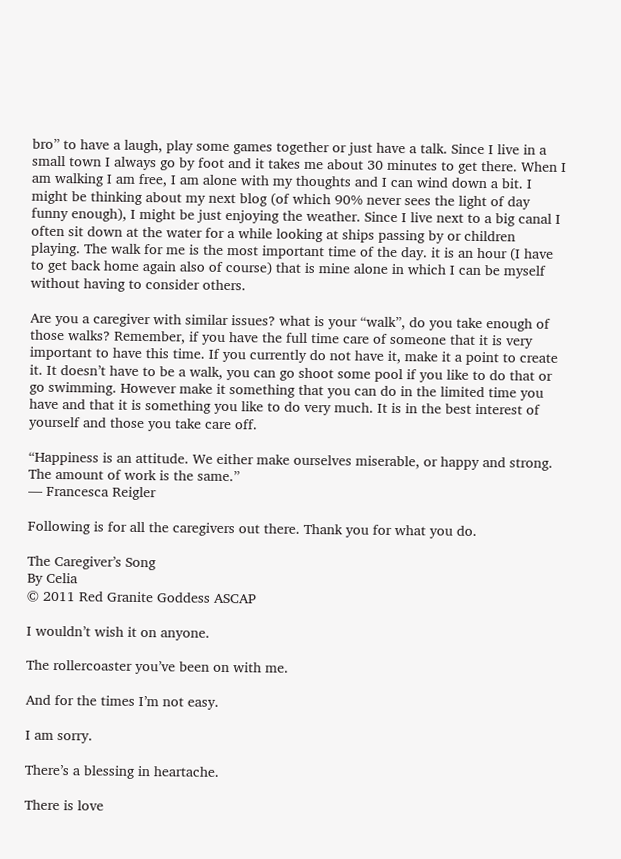bro” to have a laugh, play some games together or just have a talk. Since I live in a small town I always go by foot and it takes me about 30 minutes to get there. When I am walking I am free, I am alone with my thoughts and I can wind down a bit. I might be thinking about my next blog (of which 90% never sees the light of day funny enough), I might be just enjoying the weather. Since I live next to a big canal I often sit down at the water for a while looking at ships passing by or children playing. The walk for me is the most important time of the day. it is an hour (I have to get back home again also of course) that is mine alone in which I can be myself without having to consider others.

Are you a caregiver with similar issues? what is your “walk”, do you take enough of those walks? Remember, if you have the full time care of someone that it is very important to have this time. If you currently do not have it, make it a point to create it. It doesn’t have to be a walk, you can go shoot some pool if you like to do that or go swimming. However make it something that you can do in the limited time you have and that it is something you like to do very much. It is in the best interest of yourself and those you take care off.

“Happiness is an attitude. We either make ourselves miserable, or happy and strong. The amount of work is the same.”
— Francesca Reigler

Following is for all the caregivers out there. Thank you for what you do.

The Caregiver’s Song
By Celia
© 2011 Red Granite Goddess ASCAP

I wouldn’t wish it on anyone.

The rollercoaster you’ve been on with me.

And for the times I’m not easy.

I am sorry.

There’s a blessing in heartache.

There is love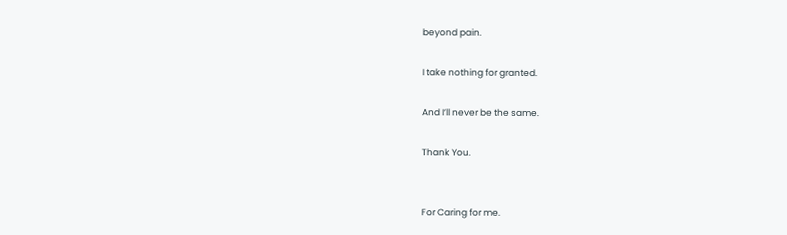beyond pain.

I take nothing for granted.

And I’ll never be the same.

Thank You.


For Caring for me.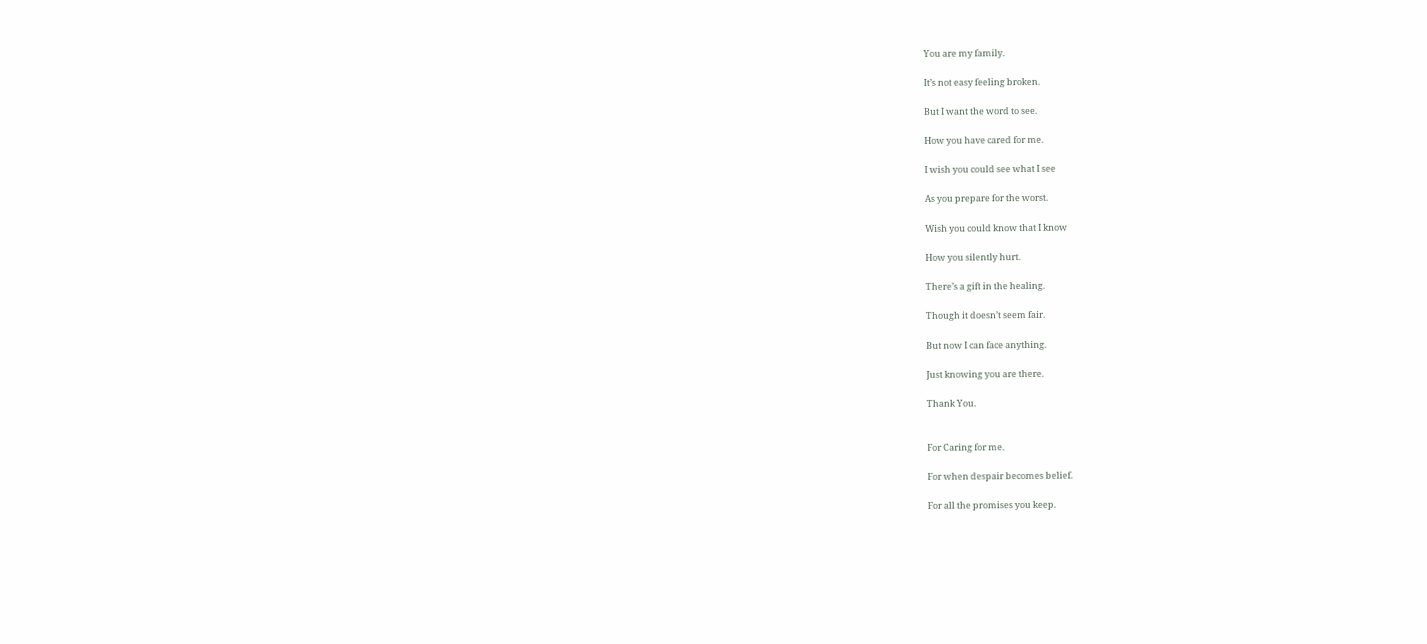You are my family.

It’s not easy feeling broken.

But I want the word to see.

How you have cared for me.

I wish you could see what I see

As you prepare for the worst.

Wish you could know that I know

How you silently hurt.

There’s a gift in the healing.

Though it doesn’t seem fair.

But now I can face anything.

Just knowing you are there.

Thank You.


For Caring for me.

For when despair becomes belief.

For all the promises you keep.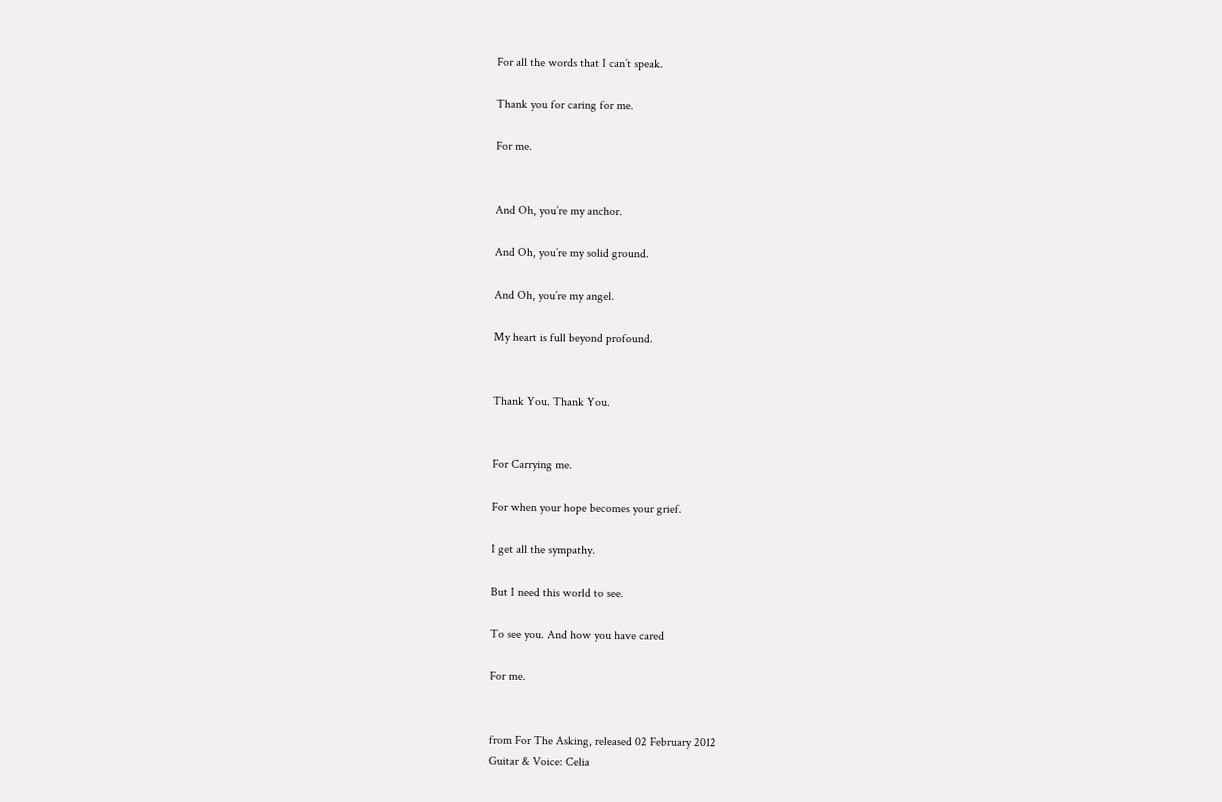For all the words that I can’t speak.

Thank you for caring for me.

For me.


And Oh, you’re my anchor.

And Oh, you’re my solid ground.

And Oh, you’re my angel.

My heart is full beyond profound.


Thank You. Thank You.


For Carrying me.

For when your hope becomes your grief.

I get all the sympathy.

But I need this world to see.

To see you. And how you have cared

For me.


from For The Asking, released 02 February 2012
Guitar & Voice: Celia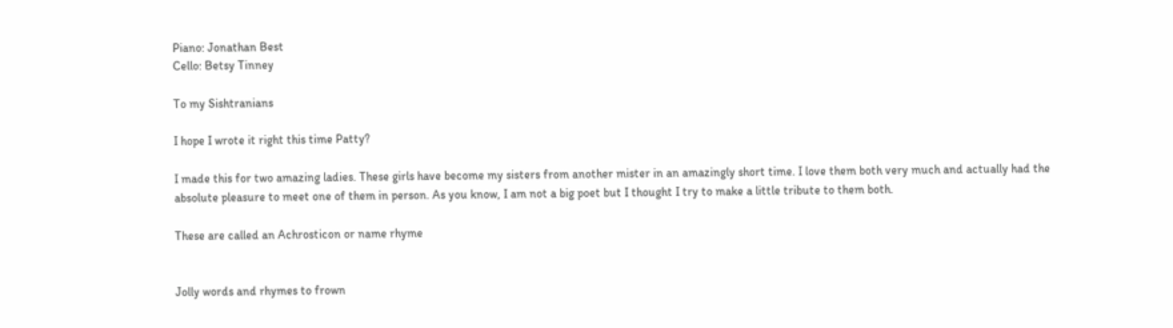Piano: Jonathan Best
Cello: Betsy Tinney

To my Sishtranians

I hope I wrote it right this time Patty?

I made this for two amazing ladies. These girls have become my sisters from another mister in an amazingly short time. I love them both very much and actually had the absolute pleasure to meet one of them in person. As you know, I am not a big poet but I thought I try to make a little tribute to them both.

These are called an Achrosticon or name rhyme


Jolly words and rhymes to frown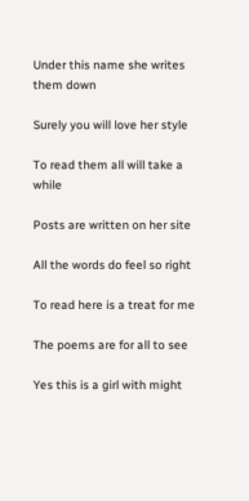Under this name she writes them down

Surely you will love her style

To read them all will take a while

Posts are written on her site

All the words do feel so right

To read here is a treat for me

The poems are for all to see

Yes this is a girl with might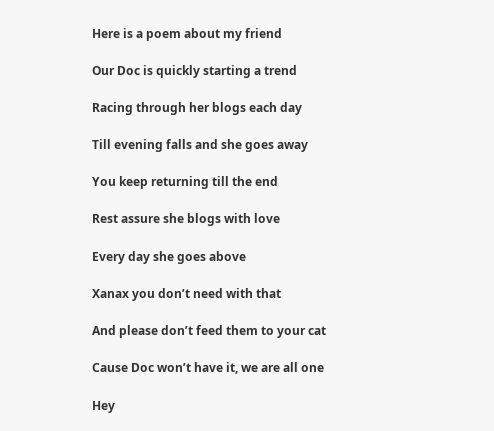Here is a poem about my friend

Our Doc is quickly starting a trend

Racing through her blogs each day

Till evening falls and she goes away

You keep returning till the end

Rest assure she blogs with love

Every day she goes above

Xanax you don’t need with that

And please don’t feed them to your cat

Cause Doc won’t have it, we are all one

Hey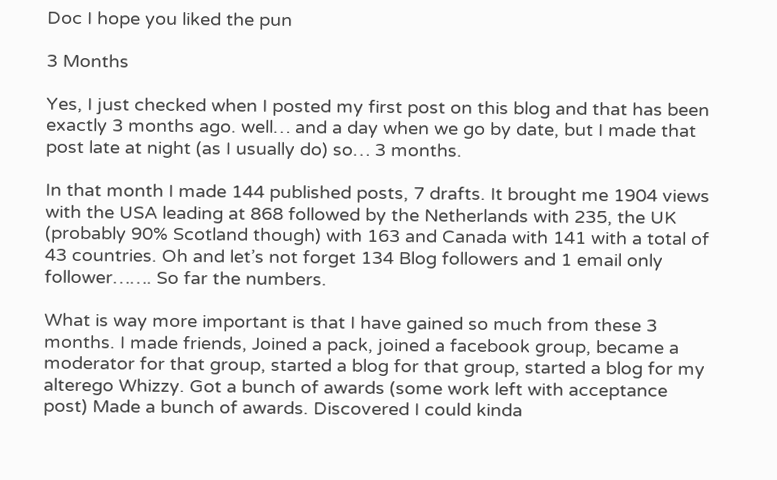Doc I hope you liked the pun

3 Months

Yes, I just checked when I posted my first post on this blog and that has been exactly 3 months ago. well… and a day when we go by date, but I made that post late at night (as I usually do) so… 3 months.

In that month I made 144 published posts, 7 drafts. It brought me 1904 views with the USA leading at 868 followed by the Netherlands with 235, the UK (probably 90% Scotland though) with 163 and Canada with 141 with a total of 43 countries. Oh and let’s not forget 134 Blog followers and 1 email only follower……. So far the numbers.

What is way more important is that I have gained so much from these 3 months. I made friends, Joined a pack, joined a facebook group, became a moderator for that group, started a blog for that group, started a blog for my alterego Whizzy. Got a bunch of awards (some work left with acceptance post) Made a bunch of awards. Discovered I could kinda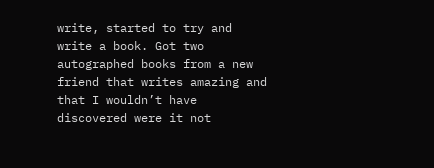write, started to try and write a book. Got two autographed books from a new friend that writes amazing and that I wouldn’t have discovered were it not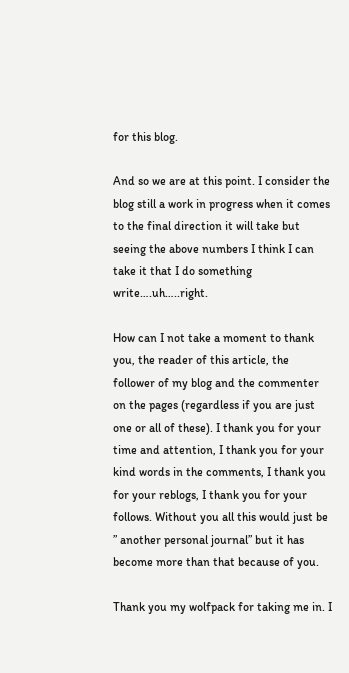for this blog.

And so we are at this point. I consider the blog still a work in progress when it comes to the final direction it will take but seeing the above numbers I think I can take it that I do something write….uh…..right.

How can I not take a moment to thank you, the reader of this article, the follower of my blog and the commenter on the pages (regardless if you are just one or all of these). I thank you for your time and attention, I thank you for your kind words in the comments, I thank you for your reblogs, I thank you for your follows. Without you all this would just be ” another personal journal” but it has become more than that because of you.

Thank you my wolfpack for taking me in. I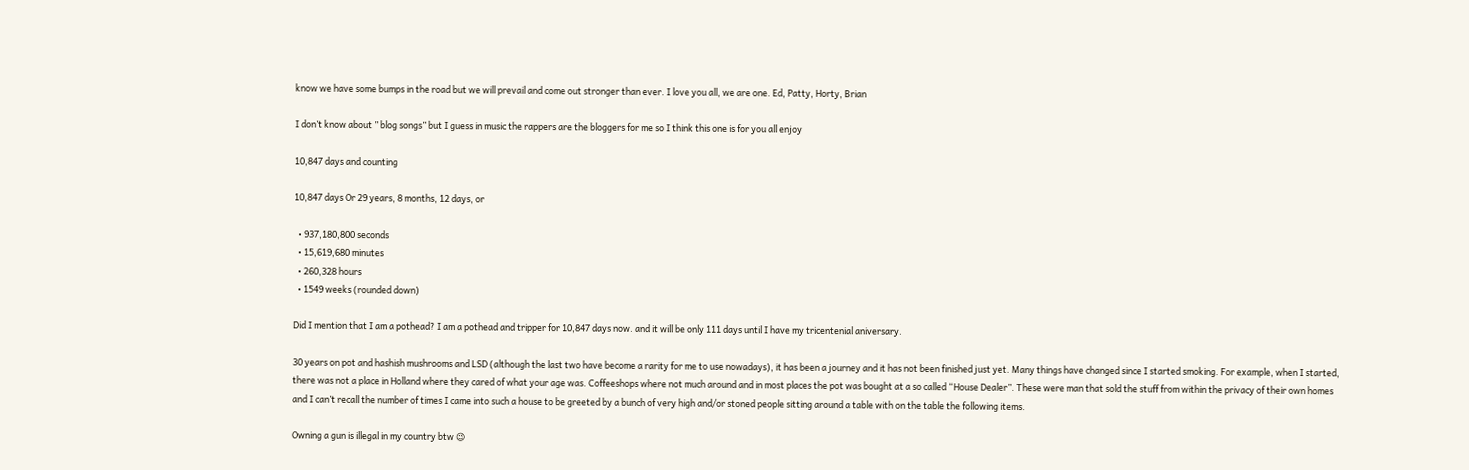know we have some bumps in the road but we will prevail and come out stronger than ever. I love you all, we are one. Ed, Patty, Horty, Brian

I don’t know about ” blog songs” but I guess in music the rappers are the bloggers for me so I think this one is for you all enjoy

10,847 days and counting

10,847 days Or 29 years, 8 months, 12 days, or

  • 937,180,800 seconds
  • 15,619,680 minutes
  • 260,328 hours
  • 1549 weeks (rounded down)

Did I mention that I am a pothead? I am a pothead and tripper for 10,847 days now. and it will be only 111 days until I have my tricentenial aniversary.

30 years on pot and hashish mushrooms and LSD (although the last two have become a rarity for me to use nowadays), it has been a journey and it has not been finished just yet. Many things have changed since I started smoking. For example, when I started, there was not a place in Holland where they cared of what your age was. Coffeeshops where not much around and in most places the pot was bought at a so called “House Dealer”. These were man that sold the stuff from within the privacy of their own homes and I can’t recall the number of times I came into such a house to be greeted by a bunch of very high and/or stoned people sitting around a table with on the table the following items.

Owning a gun is illegal in my country btw 😉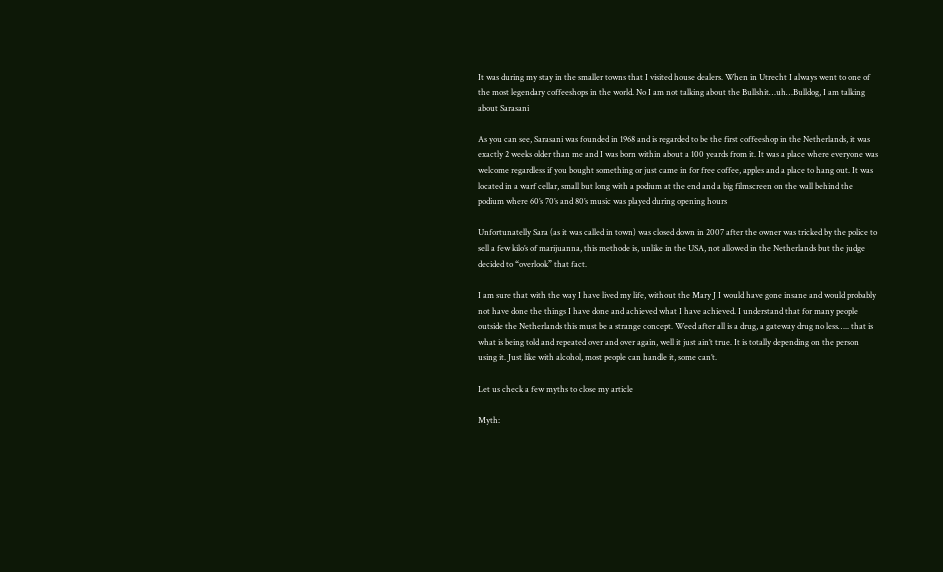It was during my stay in the smaller towns that I visited house dealers. When in Utrecht I always went to one of the most legendary coffeeshops in the world. No I am not talking about the Bullshit…uh…Bulldog, I am talking about Sarasani

As you can see, Sarasani was founded in 1968 and is regarded to be the first coffeeshop in the Netherlands, it was exactly 2 weeks older than me and I was born within about a 100 yeards from it. It was a place where everyone was welcome regardless if you bought something or just came in for free coffee, apples and a place to hang out. It was located in a warf cellar, small but long with a podium at the end and a big filmscreen on the wall behind the podium where 60’s 70’s and 80’s music was played during opening hours

Unfortunatelly Sara (as it was called in town) was closed down in 2007 after the owner was tricked by the police to sell a few kilo’s of marijuanna, this methode is, unlike in the USA, not allowed in the Netherlands but the judge decided to “overlook” that fact.

I am sure that with the way I have lived my life, without the Mary J I would have gone insane and would probably not have done the things I have done and achieved what I have achieved. I understand that for many people outside the Netherlands this must be a strange concept. Weed after all is a drug, a gateway drug no less….. that is what is being told and repeated over and over again, well it just ain’t true. It is totally depending on the person using it. Just like with alcohol, most people can handle it, some can’t.

Let us check a few myths to close my article

Myth: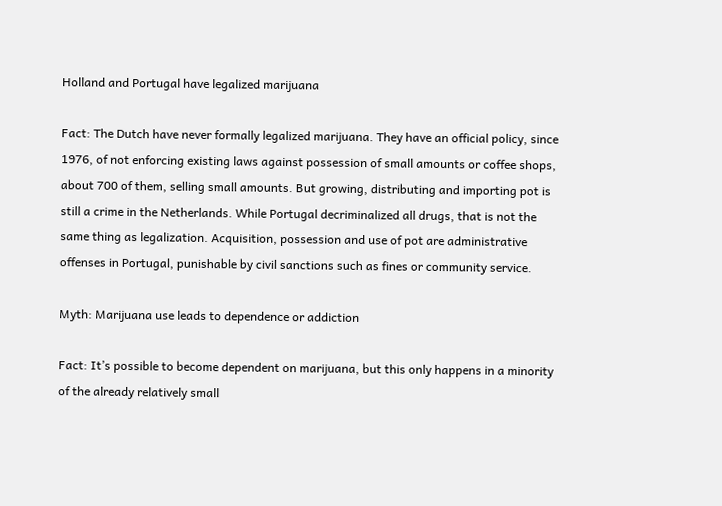Holland and Portugal have legalized marijuana

Fact: The Dutch have never formally legalized marijuana. They have an official policy, since 1976, of not enforcing existing laws against possession of small amounts or coffee shops, about 700 of them, selling small amounts. But growing, distributing and importing pot is still a crime in the Netherlands. While Portugal decriminalized all drugs, that is not the same thing as legalization. Acquisition, possession and use of pot are administrative offenses in Portugal, punishable by civil sanctions such as fines or community service.

Myth: Marijuana use leads to dependence or addiction

Fact: It’s possible to become dependent on marijuana, but this only happens in a minority of the already relatively small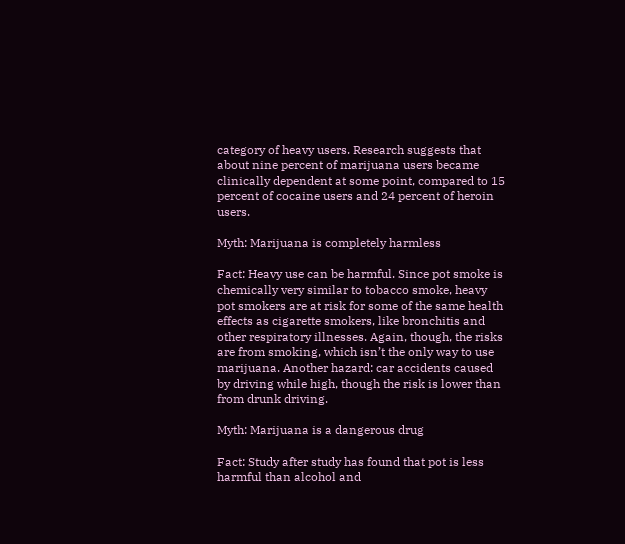category of heavy users. Research suggests that about nine percent of marijuana users became clinically dependent at some point, compared to 15 percent of cocaine users and 24 percent of heroin users.

Myth: Marijuana is completely harmless

Fact: Heavy use can be harmful. Since pot smoke is chemically very similar to tobacco smoke, heavy pot smokers are at risk for some of the same health effects as cigarette smokers, like bronchitis and other respiratory illnesses. Again, though, the risks are from smoking, which isn’t the only way to use marijuana. Another hazard: car accidents caused by driving while high, though the risk is lower than from drunk driving.

Myth: Marijuana is a dangerous drug

Fact: Study after study has found that pot is less harmful than alcohol and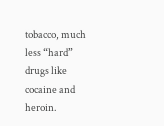tobacco, much less “hard” drugs like cocaine and heroin.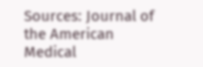Sources: Journal of the American Medical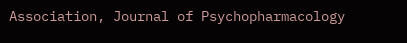Association, Journal of Psychopharmacology